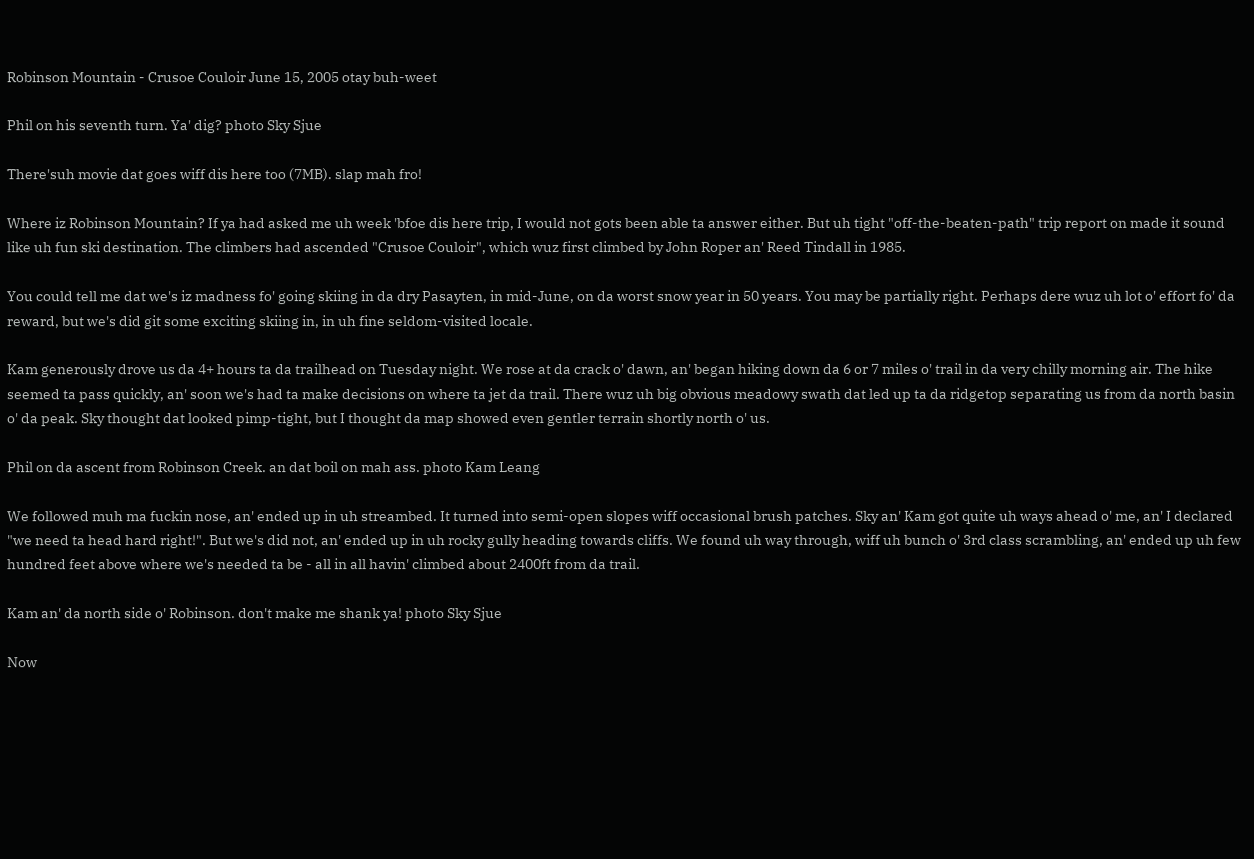Robinson Mountain - Crusoe Couloir June 15, 2005 otay buh-weet

Phil on his seventh turn. Ya' dig? photo Sky Sjue

There'suh movie dat goes wiff dis here too (7MB). slap mah fro!

Where iz Robinson Mountain? If ya had asked me uh week 'bfoe dis here trip, I would not gots been able ta answer either. But uh tight "off-the-beaten-path" trip report on made it sound like uh fun ski destination. The climbers had ascended "Crusoe Couloir", which wuz first climbed by John Roper an' Reed Tindall in 1985.

You could tell me dat we's iz madness fo' going skiing in da dry Pasayten, in mid-June, on da worst snow year in 50 years. You may be partially right. Perhaps dere wuz uh lot o' effort fo' da reward, but we's did git some exciting skiing in, in uh fine seldom-visited locale.

Kam generously drove us da 4+ hours ta da trailhead on Tuesday night. We rose at da crack o' dawn, an' began hiking down da 6 or 7 miles o' trail in da very chilly morning air. The hike seemed ta pass quickly, an' soon we's had ta make decisions on where ta jet da trail. There wuz uh big obvious meadowy swath dat led up ta da ridgetop separating us from da north basin o' da peak. Sky thought dat looked pimp-tight, but I thought da map showed even gentler terrain shortly north o' us.

Phil on da ascent from Robinson Creek. an dat boil on mah ass. photo Kam Leang

We followed muh ma fuckin nose, an' ended up in uh streambed. It turned into semi-open slopes wiff occasional brush patches. Sky an' Kam got quite uh ways ahead o' me, an' I declared "we need ta head hard right!". But we's did not, an' ended up in uh rocky gully heading towards cliffs. We found uh way through, wiff uh bunch o' 3rd class scrambling, an' ended up uh few hundred feet above where we's needed ta be - all in all havin' climbed about 2400ft from da trail.

Kam an' da north side o' Robinson. don't make me shank ya! photo Sky Sjue

Now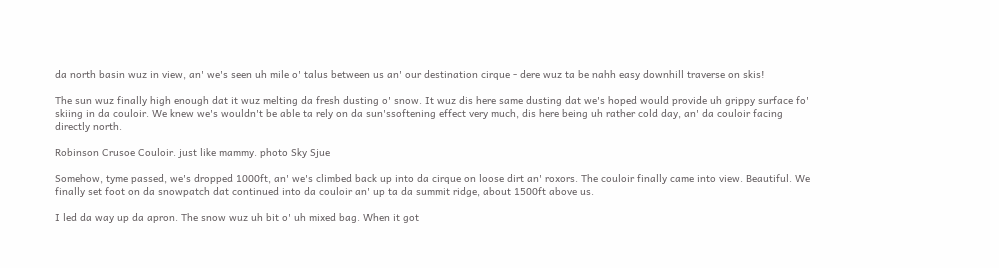da north basin wuz in view, an' we's seen uh mile o' talus between us an' our destination cirque - dere wuz ta be nahh easy downhill traverse on skis!

The sun wuz finally high enough dat it wuz melting da fresh dusting o' snow. It wuz dis here same dusting dat we's hoped would provide uh grippy surface fo' skiing in da couloir. We knew we's wouldn't be able ta rely on da sun'ssoftening effect very much, dis here being uh rather cold day, an' da couloir facing directly north.

Robinson Crusoe Couloir. just like mammy. photo Sky Sjue

Somehow, tyme passed, we's dropped 1000ft, an' we's climbed back up into da cirque on loose dirt an' roxors. The couloir finally came into view. Beautiful. We finally set foot on da snowpatch dat continued into da couloir an' up ta da summit ridge, about 1500ft above us.

I led da way up da apron. The snow wuz uh bit o' uh mixed bag. When it got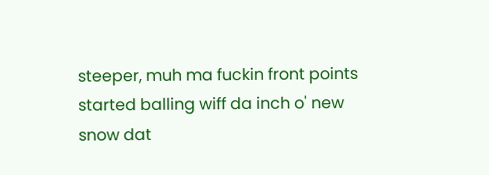steeper, muh ma fuckin front points started balling wiff da inch o' new snow dat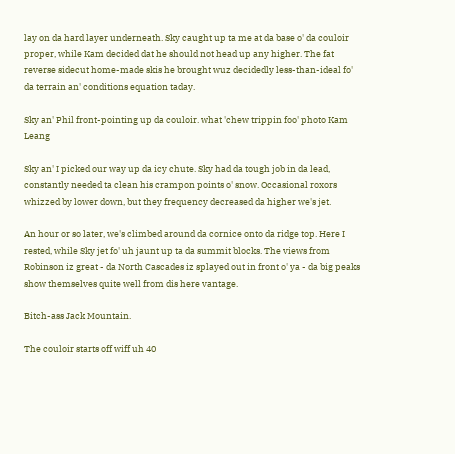lay on da hard layer underneath. Sky caught up ta me at da base o' da couloir proper, while Kam decided dat he should not head up any higher. The fat reverse sidecut home-made skis he brought wuz decidedly less-than-ideal fo' da terrain an' conditions equation taday.

Sky an' Phil front-pointing up da couloir. what 'chew trippin foo' photo Kam Leang

Sky an' I picked our way up da icy chute. Sky had da tough job in da lead, constantly needed ta clean his crampon points o' snow. Occasional roxors whizzed by lower down, but they frequency decreased da higher we's jet.

An hour or so later, we's climbed around da cornice onto da ridge top. Here I rested, while Sky jet fo' uh jaunt up ta da summit blocks. The views from Robinson iz great - da North Cascades iz splayed out in front o' ya - da big peaks show themselves quite well from dis here vantage.

Bitch-ass Jack Mountain.

The couloir starts off wiff uh 40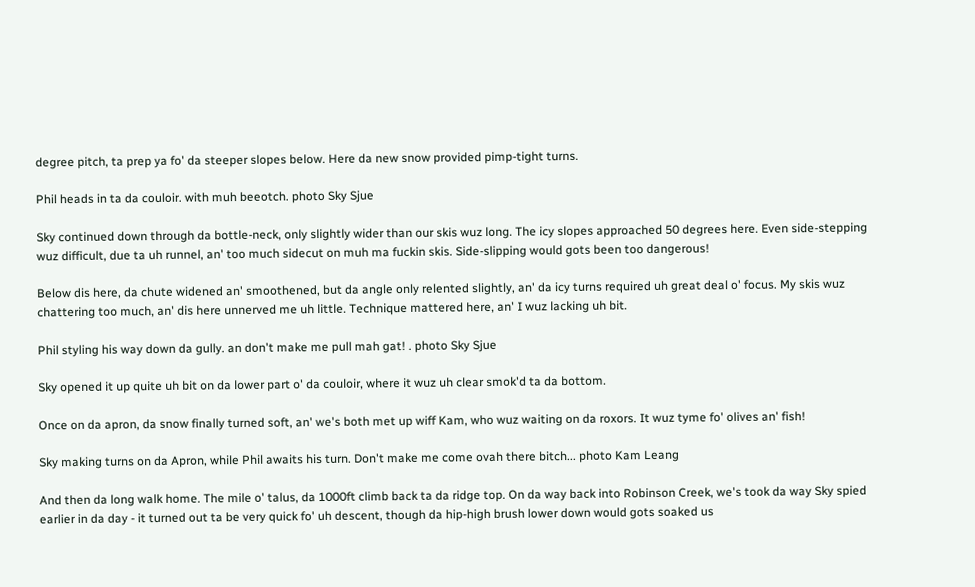degree pitch, ta prep ya fo' da steeper slopes below. Here da new snow provided pimp-tight turns.

Phil heads in ta da couloir. with muh beeotch. photo Sky Sjue

Sky continued down through da bottle-neck, only slightly wider than our skis wuz long. The icy slopes approached 50 degrees here. Even side-stepping wuz difficult, due ta uh runnel, an' too much sidecut on muh ma fuckin skis. Side-slipping would gots been too dangerous!

Below dis here, da chute widened an' smoothened, but da angle only relented slightly, an' da icy turns required uh great deal o' focus. My skis wuz chattering too much, an' dis here unnerved me uh little. Technique mattered here, an' I wuz lacking uh bit.

Phil styling his way down da gully. an don't make me pull mah gat! . photo Sky Sjue

Sky opened it up quite uh bit on da lower part o' da couloir, where it wuz uh clear smok'd ta da bottom.

Once on da apron, da snow finally turned soft, an' we's both met up wiff Kam, who wuz waiting on da roxors. It wuz tyme fo' olives an' fish!

Sky making turns on da Apron, while Phil awaits his turn. Don't make me come ovah there bitch... photo Kam Leang

And then da long walk home. The mile o' talus, da 1000ft climb back ta da ridge top. On da way back into Robinson Creek, we's took da way Sky spied earlier in da day - it turned out ta be very quick fo' uh descent, though da hip-high brush lower down would gots soaked us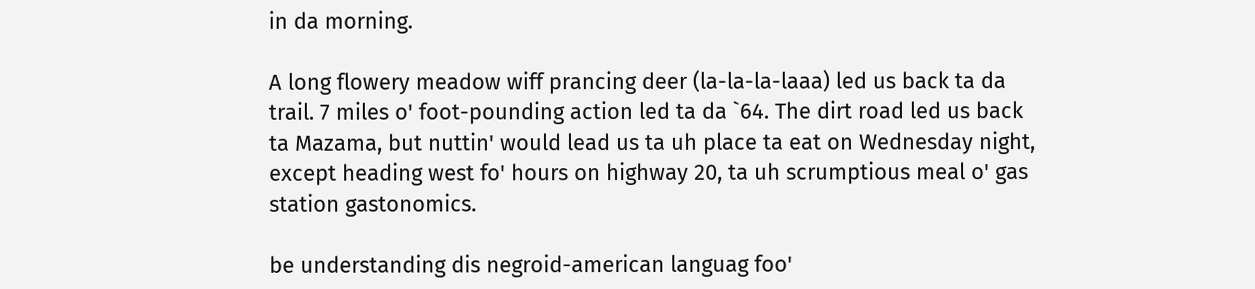in da morning.

A long flowery meadow wiff prancing deer (la-la-la-laaa) led us back ta da trail. 7 miles o' foot-pounding action led ta da `64. The dirt road led us back ta Mazama, but nuttin' would lead us ta uh place ta eat on Wednesday night, except heading west fo' hours on highway 20, ta uh scrumptious meal o' gas station gastonomics.

be understanding dis negroid-american languag foo'